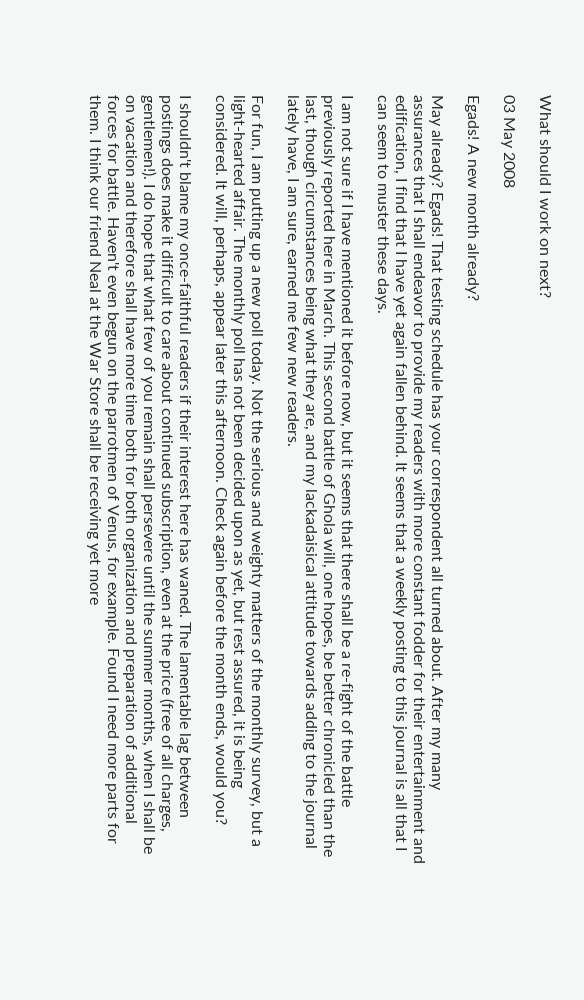What should I work on next?

03 May 2008

Egads! A new month already?

May already? Egads! That testing schedule has your correspondent all turned about. After my many assurances that I shall endeavor to provide my readers with more constant fodder for their entertainment and edification, I find that I have yet again fallen behind. It seems that a weekly posting to this journal is all that I can seem to muster these days.

I am not sure if I have mentioned it before now, but it seems that there shall be a re-fight of the battle previously reported here in March. This second battle of Ghola will, one hopes, be better chronicled than the last, though circumstances being what they are, and my lackadaisical attitude towards adding to the journal lately have, I am sure, earned me few new readers.

For fun, I am putting up a new poll today. Not the serious and weighty matters of the monthly survey, but a light-hearted affair. The monthly poll has not been decided upon as yet, but rest assured, it is being considered. It will, perhaps, appear later this afternoon. Check again before the month ends, would you?

I shouldn't blame my once-faithful readers if their interest here has waned. The lamentable lag between postings does make it difficult to care about continued subscription, even at the price (free of all charges, gentlemen!). I do hope that what few of you remain shall persevere until the summer months, when I shall be on vacation and therefore shall have more time both for both organization and preparation of additional forces for battle. Haven't even begun on the parrotmen of Venus, for example. Found I need more parts for them. I think our friend Neal at the War Store shall be receiving yet more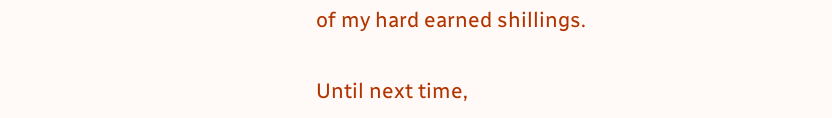of my hard earned shillings.

Until next time,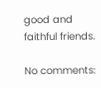good and faithful friends.

No comments: